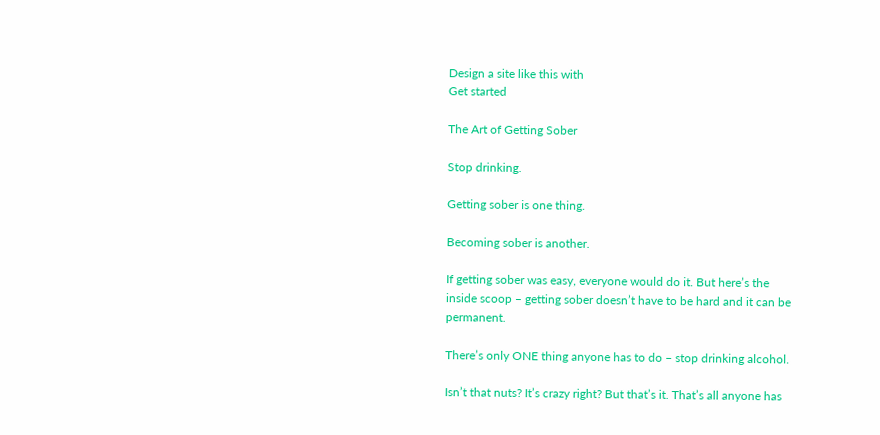Design a site like this with
Get started

The Art of Getting Sober

Stop drinking.

Getting sober is one thing.

Becoming sober is another.

If getting sober was easy, everyone would do it. But here’s the inside scoop – getting sober doesn’t have to be hard and it can be permanent.

There’s only ONE thing anyone has to do – stop drinking alcohol.

Isn’t that nuts? It’s crazy right? But that’s it. That’s all anyone has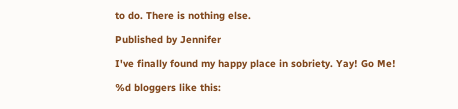to do. There is nothing else.

Published by Jennifer

I've finally found my happy place in sobriety. Yay! Go Me!

%d bloggers like this: